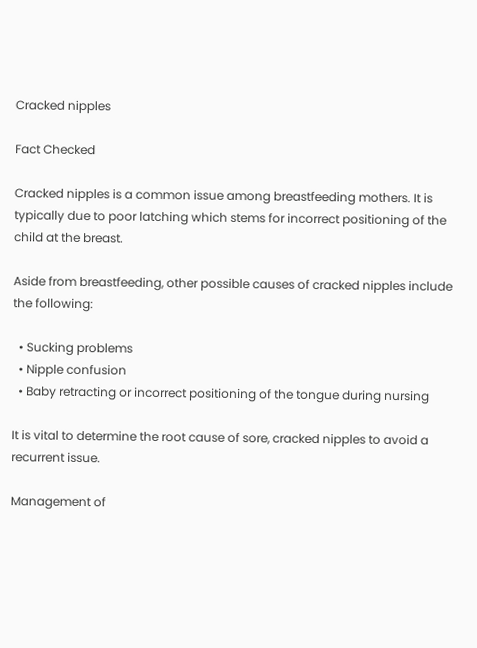Cracked nipples

Fact Checked

Cracked nipples is a common issue among breastfeeding mothers. It is typically due to poor latching which stems for incorrect positioning of the child at the breast.

Aside from breastfeeding, other possible causes of cracked nipples include the following:

  • Sucking problems
  • Nipple confusion
  • Baby retracting or incorrect positioning of the tongue during nursing

It is vital to determine the root cause of sore, cracked nipples to avoid a recurrent issue.

Management of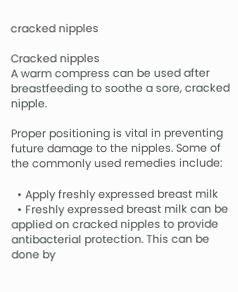cracked nipples

Cracked nipples
A warm compress can be used after breastfeeding to soothe a sore, cracked nipple.

Proper positioning is vital in preventing future damage to the nipples. Some of the commonly used remedies include:

  • Apply freshly expressed breast milk
  • Freshly expressed breast milk can be applied on cracked nipples to provide antibacterial protection. This can be done by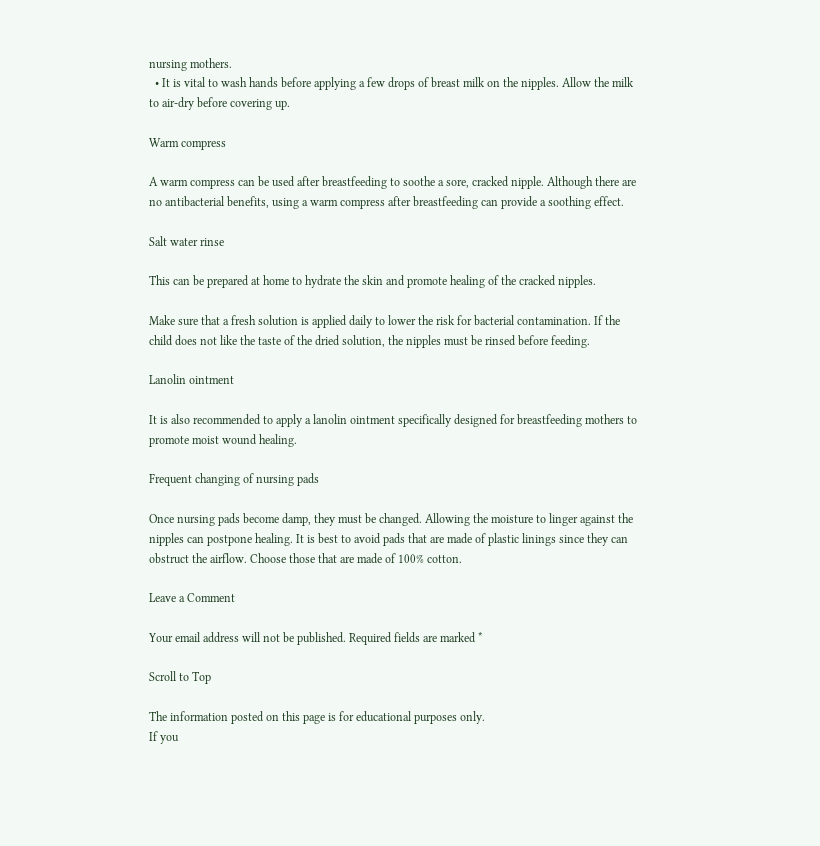nursing mothers.
  • It is vital to wash hands before applying a few drops of breast milk on the nipples. Allow the milk to air-dry before covering up.

Warm compress

A warm compress can be used after breastfeeding to soothe a sore, cracked nipple. Although there are no antibacterial benefits, using a warm compress after breastfeeding can provide a soothing effect.

Salt water rinse

This can be prepared at home to hydrate the skin and promote healing of the cracked nipples.

Make sure that a fresh solution is applied daily to lower the risk for bacterial contamination. If the child does not like the taste of the dried solution, the nipples must be rinsed before feeding.

Lanolin ointment

It is also recommended to apply a lanolin ointment specifically designed for breastfeeding mothers to promote moist wound healing.

Frequent changing of nursing pads

Once nursing pads become damp, they must be changed. Allowing the moisture to linger against the nipples can postpone healing. It is best to avoid pads that are made of plastic linings since they can obstruct the airflow. Choose those that are made of 100% cotton.

Leave a Comment

Your email address will not be published. Required fields are marked *

Scroll to Top

The information posted on this page is for educational purposes only.
If you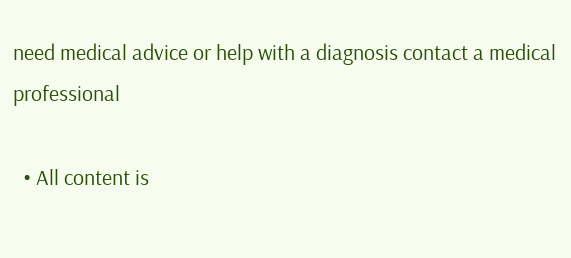need medical advice or help with a diagnosis contact a medical professional

  • All content is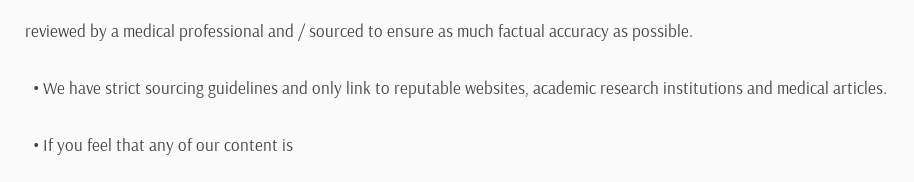reviewed by a medical professional and / sourced to ensure as much factual accuracy as possible.

  • We have strict sourcing guidelines and only link to reputable websites, academic research institutions and medical articles.

  • If you feel that any of our content is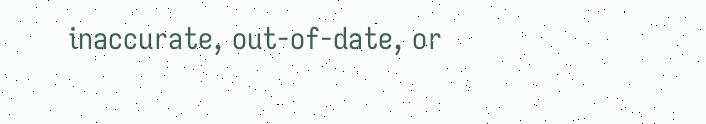inaccurate, out-of-date, or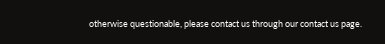otherwise questionable, please contact us through our contact us page.